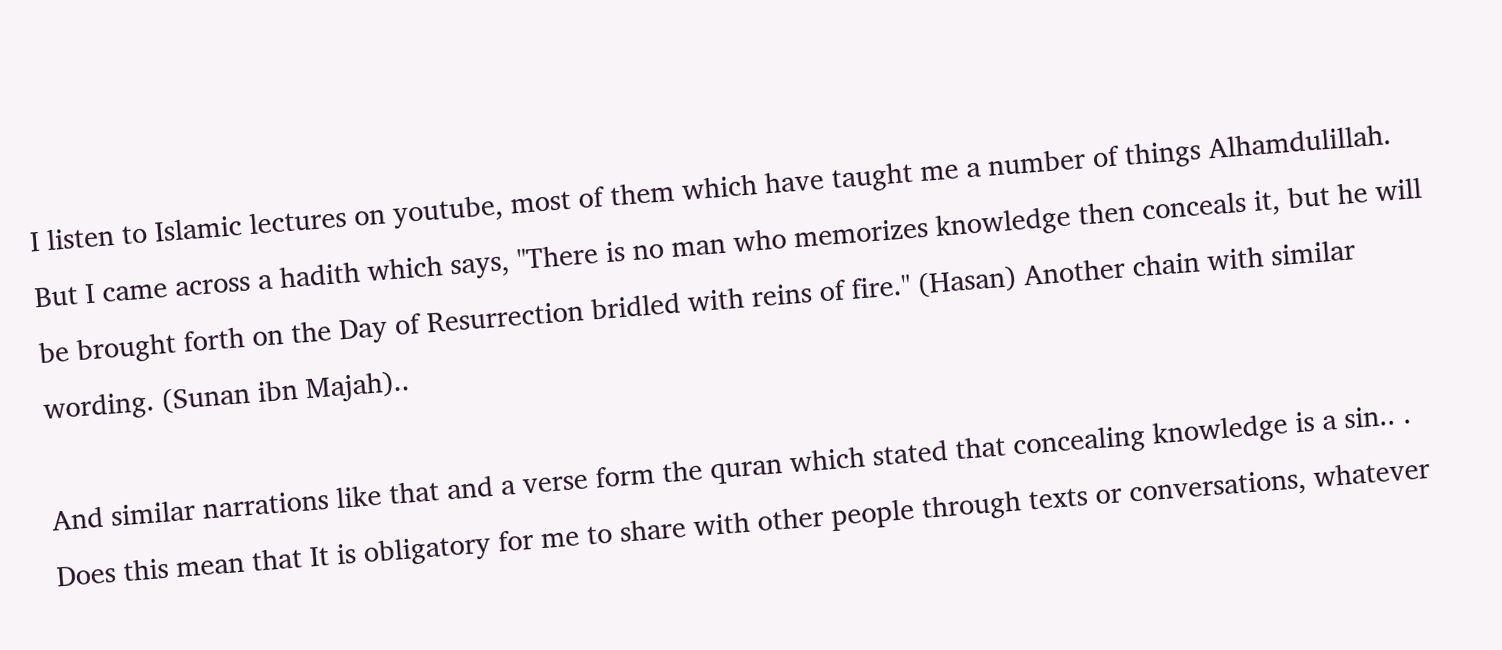I listen to Islamic lectures on youtube, most of them which have taught me a number of things Alhamdulillah. But I came across a hadith which says, "There is no man who memorizes knowledge then conceals it, but he will be brought forth on the Day of Resurrection bridled with reins of fire." (Hasan) Another chain with similar wording. (Sunan ibn Majah)..

And similar narrations like that and a verse form the quran which stated that concealing knowledge is a sin.. . Does this mean that It is obligatory for me to share with other people through texts or conversations, whatever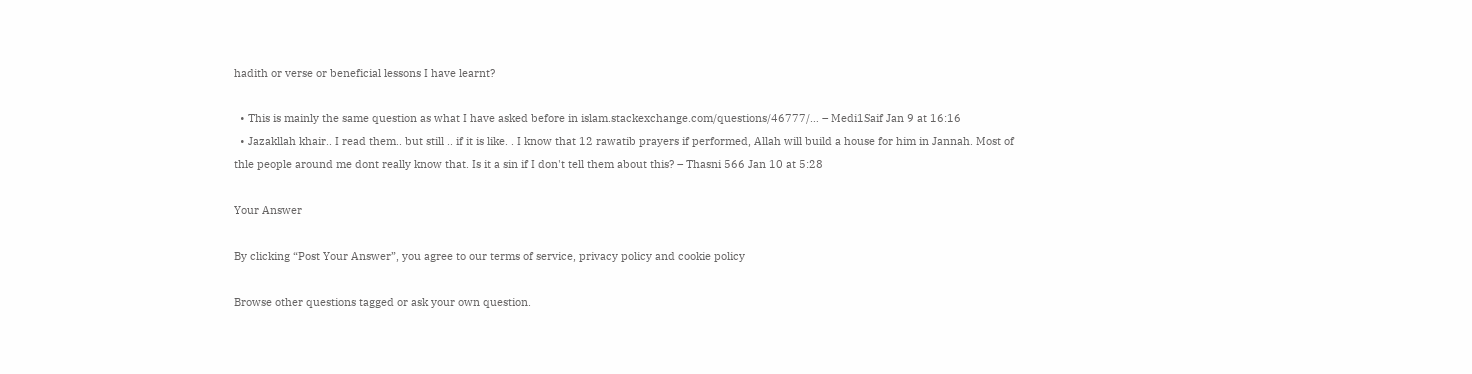hadith or verse or beneficial lessons I have learnt?

  • This is mainly the same question as what I have asked before in islam.stackexchange.com/questions/46777/… – Medi1Saif Jan 9 at 16:16
  • Jazakllah khair.. I read them.. but still .. if it is like. . I know that 12 rawatib prayers if performed, Allah will build a house for him in Jannah. Most of thle people around me dont really know that. Is it a sin if I don't tell them about this? – Thasni 566 Jan 10 at 5:28

Your Answer

By clicking “Post Your Answer”, you agree to our terms of service, privacy policy and cookie policy

Browse other questions tagged or ask your own question.